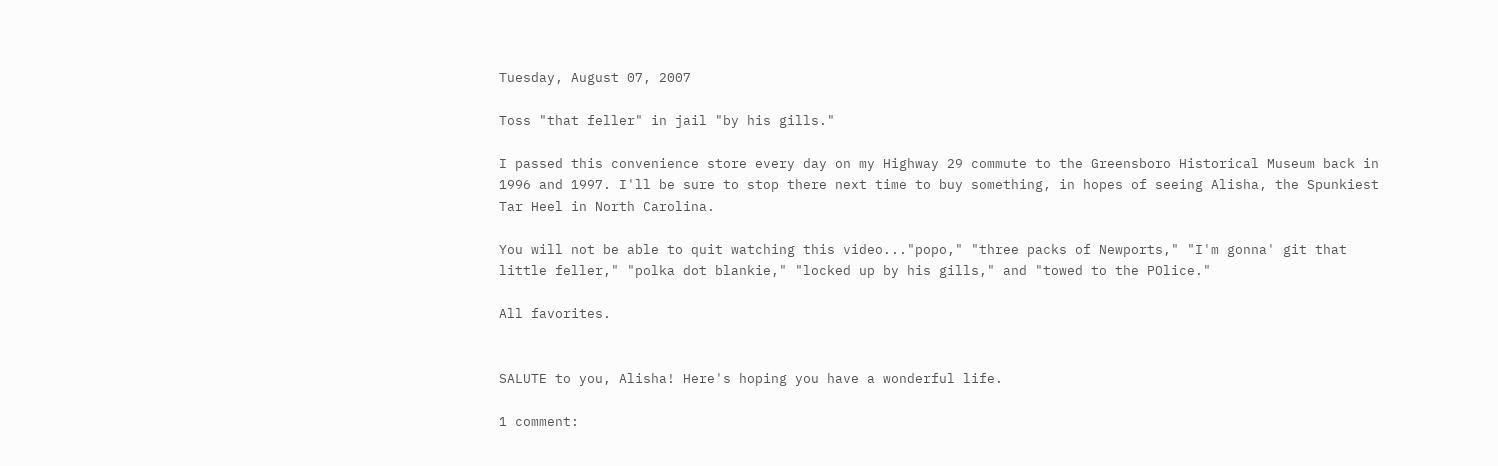Tuesday, August 07, 2007

Toss "that feller" in jail "by his gills."

I passed this convenience store every day on my Highway 29 commute to the Greensboro Historical Museum back in 1996 and 1997. I'll be sure to stop there next time to buy something, in hopes of seeing Alisha, the Spunkiest Tar Heel in North Carolina.

You will not be able to quit watching this video..."popo," "three packs of Newports," "I'm gonna' git that little feller," "polka dot blankie," "locked up by his gills," and "towed to the POlice."

All favorites.


SALUTE to you, Alisha! Here's hoping you have a wonderful life.

1 comment: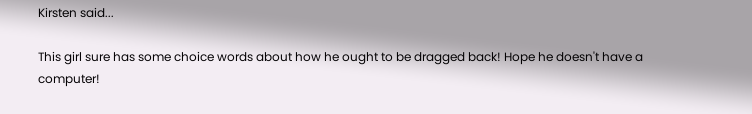Kirsten said...

This girl sure has some choice words about how he ought to be dragged back! Hope he doesn't have a computer!